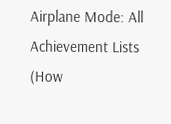Airplane Mode: All Achievement Lists (How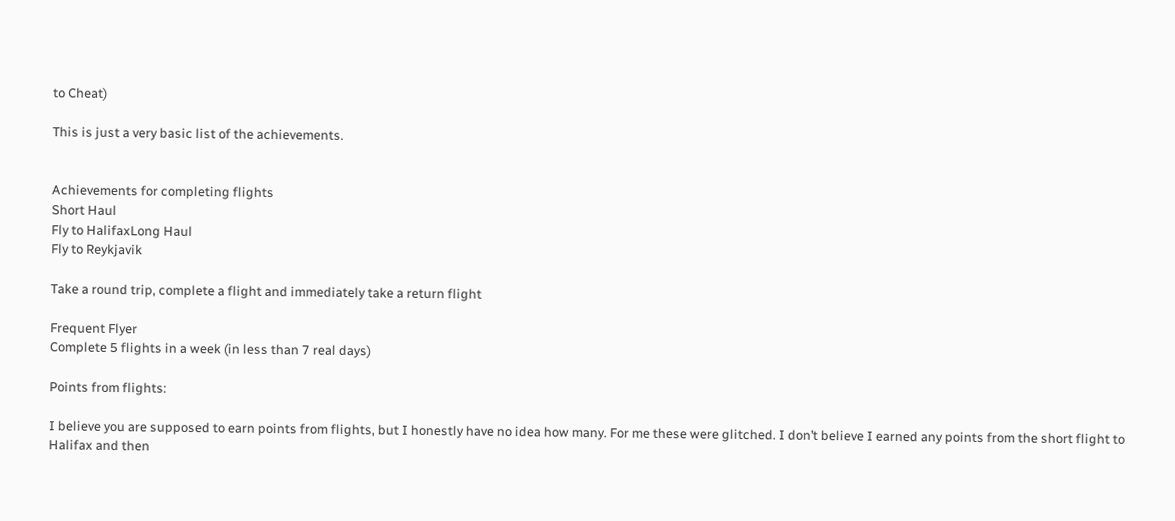to Cheat)

This is just a very basic list of the achievements.


Achievements for completing flights
Short Haul
Fly to HalifaxLong Haul
Fly to Reykjavik

Take a round trip, complete a flight and immediately take a return flight

Frequent Flyer
Complete 5 flights in a week (in less than 7 real days)

Points from flights:

I believe you are supposed to earn points from flights, but I honestly have no idea how many. For me these were glitched. I don’t believe I earned any points from the short flight to Halifax and then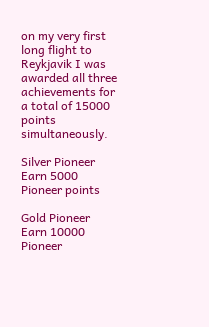on my very first long flight to Reykjavik I was awarded all three achievements for a total of 15000 points simultaneously.

Silver Pioneer
Earn 5000 Pioneer points

Gold Pioneer
Earn 10000 Pioneer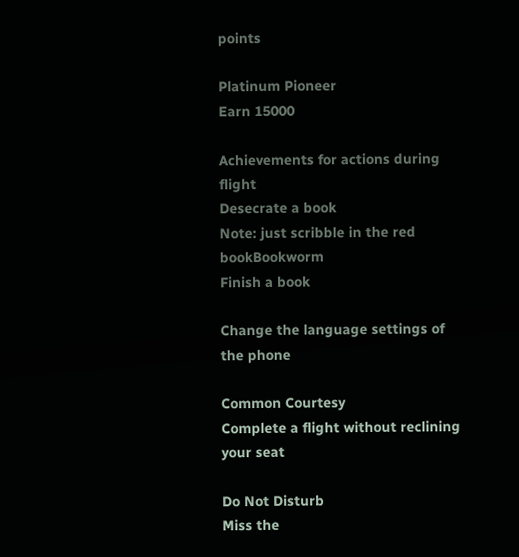points

Platinum Pioneer
Earn 15000

Achievements for actions during flight
Desecrate a book
Note: just scribble in the red bookBookworm
Finish a book

Change the language settings of the phone

Common Courtesy
Complete a flight without reclining your seat

Do Not Disturb
Miss the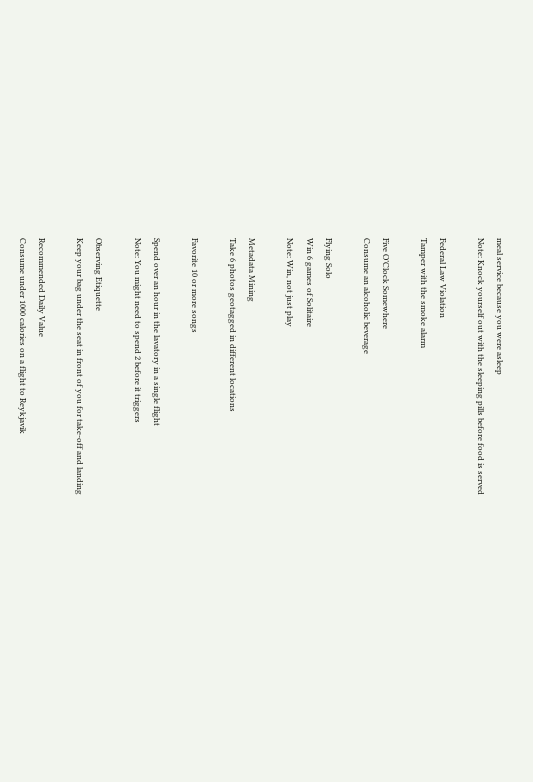meal service because you were asleep
Note: Knock yourself out with the sleeping pills before food is served

Federal Law Violation
Tamper with the smoke alarm

Five O’Clock Somewhere
Consume an alcoholic beverage

Flying Solo
Win 6 games of Solitaire
Note: Win, not just play

Metadata Mining
Take 6 photos geotagged in different locations

Favorite 10 or more songs

Spend over an hour in the lavatory in a single flight
Note: You might need to spend 2 before it triggers

Observing Etiquette
Keep your bag under the seat in front of you for take-off and landing

Recommended Daily Value
Consume under 1000 calories on a flight to Reykjavik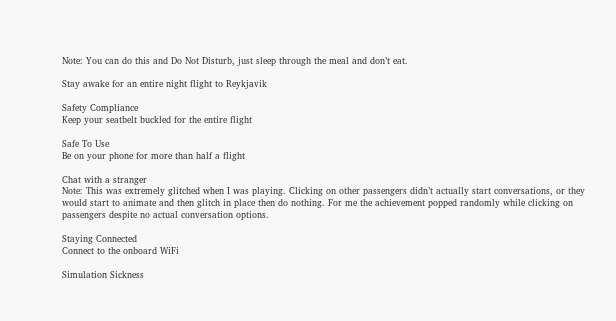Note: You can do this and Do Not Disturb, just sleep through the meal and don’t eat.

Stay awake for an entire night flight to Reykjavik

Safety Compliance
Keep your seatbelt buckled for the entire flight

Safe To Use
Be on your phone for more than half a flight

Chat with a stranger
Note: This was extremely glitched when I was playing. Clicking on other passengers didn’t actually start conversations, or they would start to animate and then glitch in place then do nothing. For me the achievement popped randomly while clicking on passengers despite no actual conversation options.

Staying Connected
Connect to the onboard WiFi

Simulation Sickness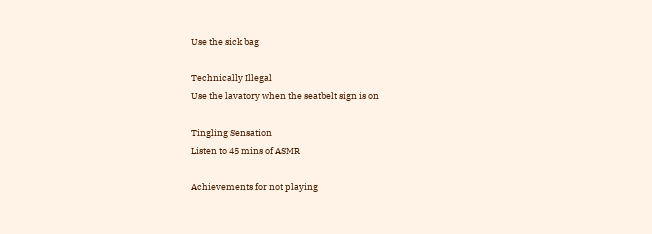Use the sick bag

Technically Illegal
Use the lavatory when the seatbelt sign is on

Tingling Sensation
Listen to 45 mins of ASMR

Achievements for not playing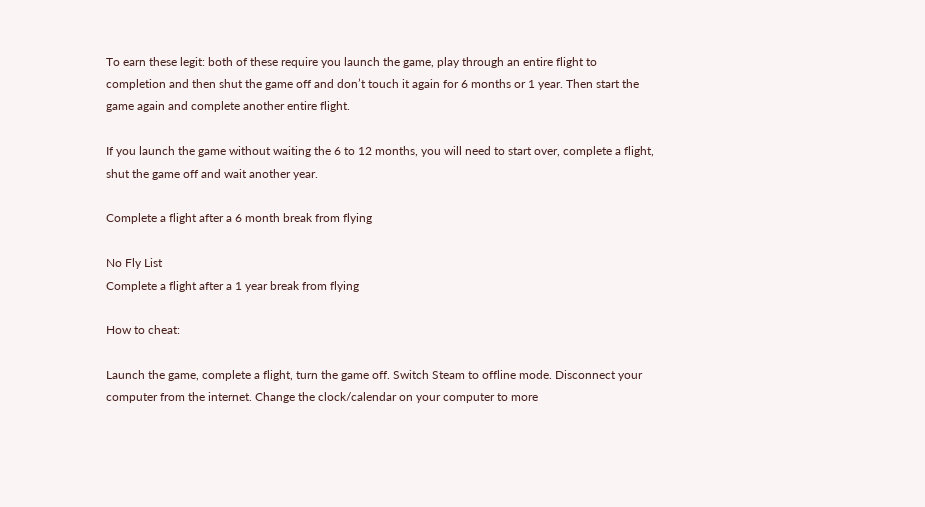To earn these legit: both of these require you launch the game, play through an entire flight to completion and then shut the game off and don’t touch it again for 6 months or 1 year. Then start the game again and complete another entire flight.

If you launch the game without waiting the 6 to 12 months, you will need to start over, complete a flight, shut the game off and wait another year.

Complete a flight after a 6 month break from flying

No Fly List
Complete a flight after a 1 year break from flying

How to cheat:

Launch the game, complete a flight, turn the game off. Switch Steam to offline mode. Disconnect your computer from the internet. Change the clock/calendar on your computer to more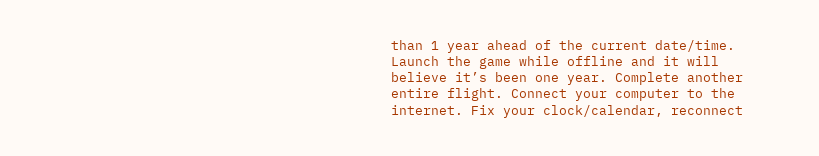than 1 year ahead of the current date/time. Launch the game while offline and it will believe it’s been one year. Complete another entire flight. Connect your computer to the internet. Fix your clock/calendar, reconnect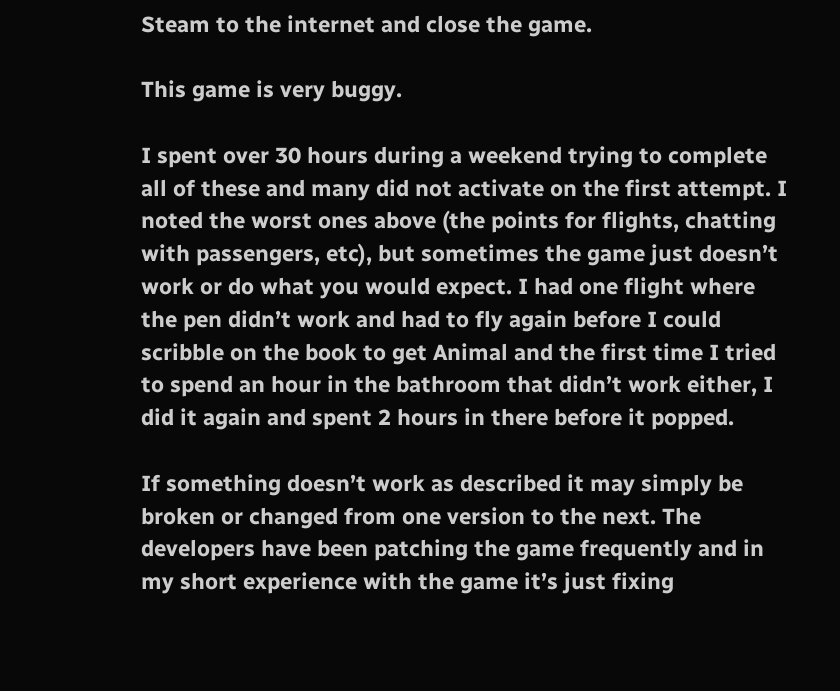Steam to the internet and close the game.

This game is very buggy.

I spent over 30 hours during a weekend trying to complete all of these and many did not activate on the first attempt. I noted the worst ones above (the points for flights, chatting with passengers, etc), but sometimes the game just doesn’t work or do what you would expect. I had one flight where the pen didn’t work and had to fly again before I could scribble on the book to get Animal and the first time I tried to spend an hour in the bathroom that didn’t work either, I did it again and spent 2 hours in there before it popped.

If something doesn’t work as described it may simply be broken or changed from one version to the next. The developers have been patching the game frequently and in my short experience with the game it’s just fixing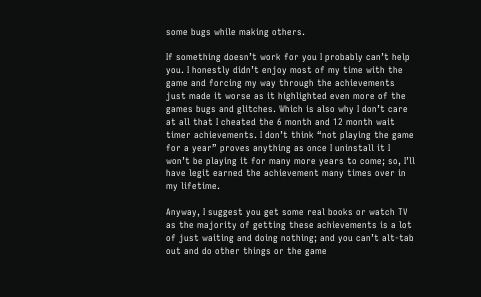some bugs while making others.

If something doesn’t work for you I probably can’t help you. I honestly didn’t enjoy most of my time with the game and forcing my way through the achievements just made it worse as it highlighted even more of the games bugs and glitches. Which is also why I don’t care at all that I cheated the 6 month and 12 month wait timer achievements. I don’t think “not playing the game for a year” proves anything as once I uninstall it I won’t be playing it for many more years to come; so, I’ll have legit earned the achievement many times over in my lifetime.

Anyway, I suggest you get some real books or watch TV as the majority of getting these achievements is a lot of just waiting and doing nothing; and you can’t alt-tab out and do other things or the game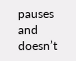pauses and doesn’t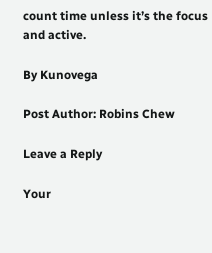count time unless it’s the focus and active.

By Kunovega

Post Author: Robins Chew

Leave a Reply

Your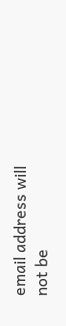email address will not be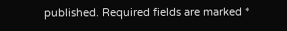published. Required fields are marked *